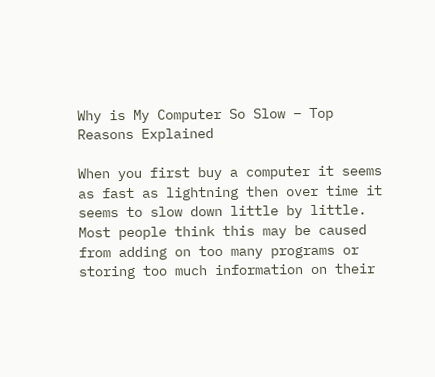Why is My Computer So Slow – Top Reasons Explained

When you first buy a computer it seems as fast as lightning then over time it seems to slow down little by little. Most people think this may be caused from adding on too many programs or storing too much information on their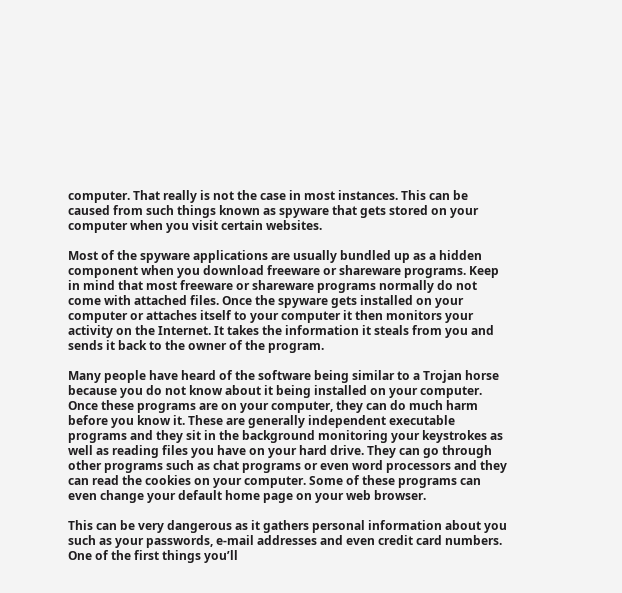computer. That really is not the case in most instances. This can be caused from such things known as spyware that gets stored on your computer when you visit certain websites.

Most of the spyware applications are usually bundled up as a hidden component when you download freeware or shareware programs. Keep in mind that most freeware or shareware programs normally do not come with attached files. Once the spyware gets installed on your computer or attaches itself to your computer it then monitors your activity on the Internet. It takes the information it steals from you and sends it back to the owner of the program.

Many people have heard of the software being similar to a Trojan horse because you do not know about it being installed on your computer. Once these programs are on your computer, they can do much harm before you know it. These are generally independent executable programs and they sit in the background monitoring your keystrokes as well as reading files you have on your hard drive. They can go through other programs such as chat programs or even word processors and they can read the cookies on your computer. Some of these programs can even change your default home page on your web browser.

This can be very dangerous as it gathers personal information about you such as your passwords, e-mail addresses and even credit card numbers. One of the first things you’ll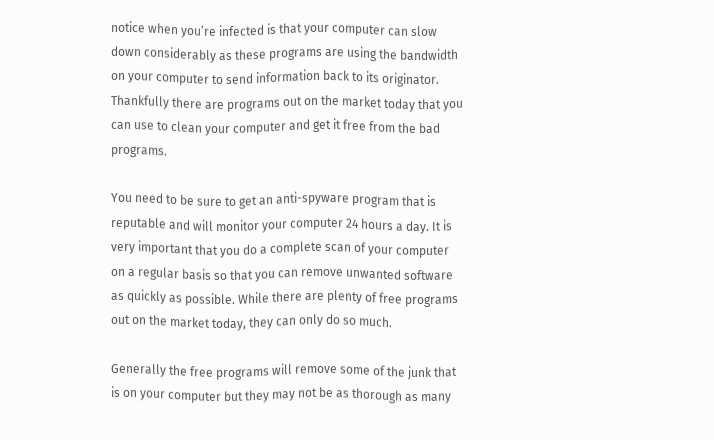notice when you’re infected is that your computer can slow down considerably as these programs are using the bandwidth on your computer to send information back to its originator. Thankfully there are programs out on the market today that you can use to clean your computer and get it free from the bad programs.

You need to be sure to get an anti-spyware program that is reputable and will monitor your computer 24 hours a day. It is very important that you do a complete scan of your computer on a regular basis so that you can remove unwanted software as quickly as possible. While there are plenty of free programs out on the market today, they can only do so much.

Generally the free programs will remove some of the junk that is on your computer but they may not be as thorough as many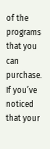of the programs that you can purchase. If you’ve noticed that your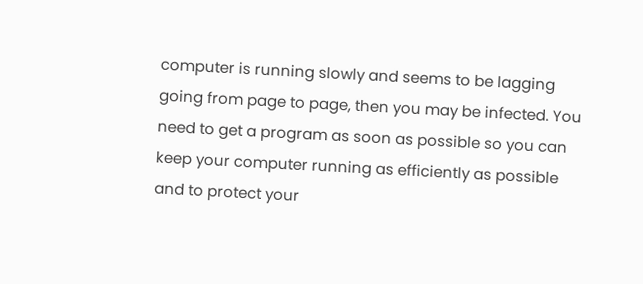computer is running slowly and seems to be lagging going from page to page, then you may be infected. You need to get a program as soon as possible so you can keep your computer running as efficiently as possible and to protect your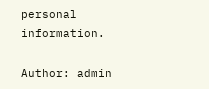personal information.

Author: admin